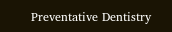Preventative Dentistry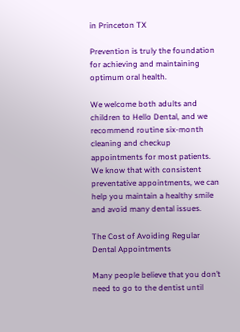in Princeton TX

Prevention is truly the foundation for achieving and maintaining optimum oral health.

We welcome both adults and children to Hello Dental, and we recommend routine six-month cleaning and checkup appointments for most patients. We know that with consistent preventative appointments, we can help you maintain a healthy smile and avoid many dental issues.

The Cost of Avoiding Regular Dental Appointments

Many people believe that you don’t need to go to the dentist until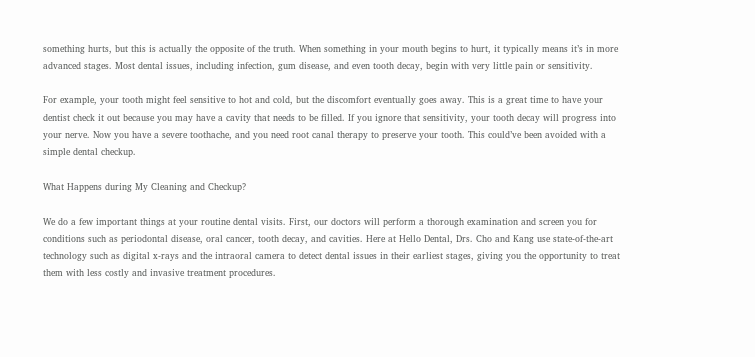something hurts, but this is actually the opposite of the truth. When something in your mouth begins to hurt, it typically means it’s in more advanced stages. Most dental issues, including infection, gum disease, and even tooth decay, begin with very little pain or sensitivity.

For example, your tooth might feel sensitive to hot and cold, but the discomfort eventually goes away. This is a great time to have your dentist check it out because you may have a cavity that needs to be filled. If you ignore that sensitivity, your tooth decay will progress into your nerve. Now you have a severe toothache, and you need root canal therapy to preserve your tooth. This could’ve been avoided with a simple dental checkup.

What Happens during My Cleaning and Checkup?

We do a few important things at your routine dental visits. First, our doctors will perform a thorough examination and screen you for conditions such as periodontal disease, oral cancer, tooth decay, and cavities. Here at Hello Dental, Drs. Cho and Kang use state-of-the-art technology such as digital x-rays and the intraoral camera to detect dental issues in their earliest stages, giving you the opportunity to treat them with less costly and invasive treatment procedures.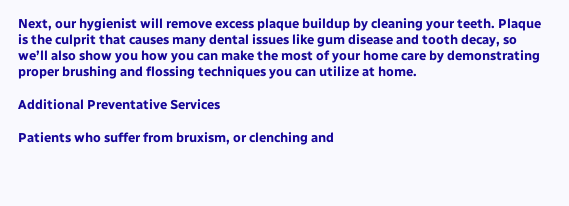Next, our hygienist will remove excess plaque buildup by cleaning your teeth. Plaque is the culprit that causes many dental issues like gum disease and tooth decay, so we’ll also show you how you can make the most of your home care by demonstrating proper brushing and flossing techniques you can utilize at home.

Additional Preventative Services

Patients who suffer from bruxism, or clenching and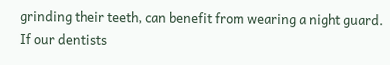grinding their teeth, can benefit from wearing a night guard. If our dentists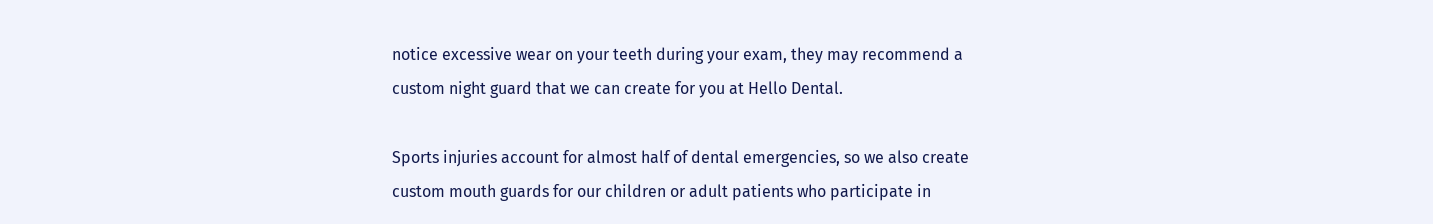notice excessive wear on your teeth during your exam, they may recommend a custom night guard that we can create for you at Hello Dental.

Sports injuries account for almost half of dental emergencies, so we also create custom mouth guards for our children or adult patients who participate in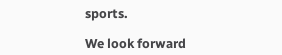sports.

We look forward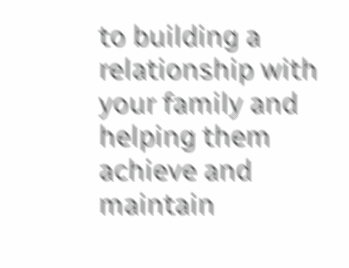to building a relationship with your family and helping them achieve and maintain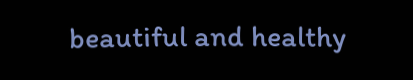beautiful and healthy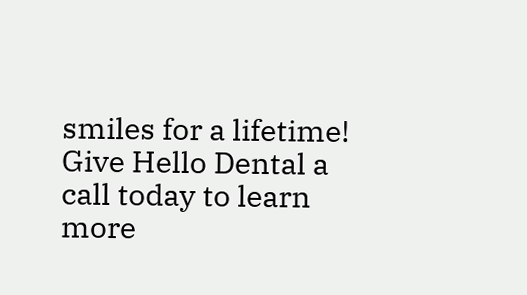smiles for a lifetime! Give Hello Dental a call today to learn more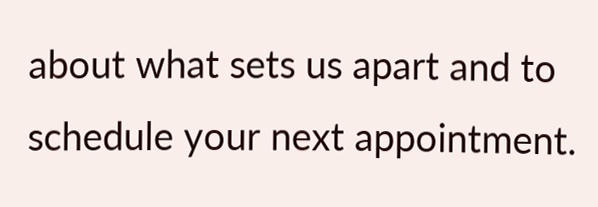about what sets us apart and to schedule your next appointment.